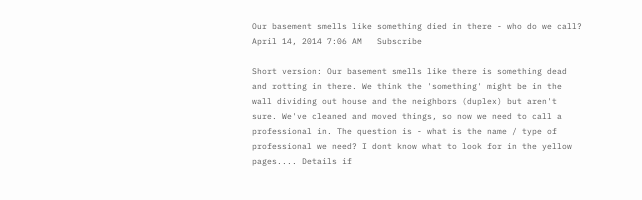Our basement smells like something died in there - who do we call?
April 14, 2014 7:06 AM   Subscribe

Short version: Our basement smells like there is something dead and rotting in there. We think the 'something' might be in the wall dividing out house and the neighbors (duplex) but aren't sure. We've cleaned and moved things, so now we need to call a professional in. The question is - what is the name / type of professional we need? I dont know what to look for in the yellow pages.... Details if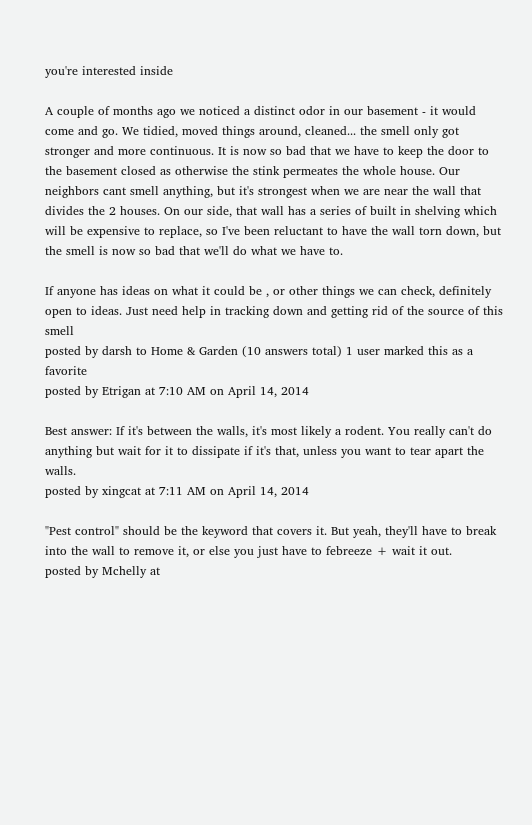you're interested inside

A couple of months ago we noticed a distinct odor in our basement - it would come and go. We tidied, moved things around, cleaned... the smell only got stronger and more continuous. It is now so bad that we have to keep the door to the basement closed as otherwise the stink permeates the whole house. Our neighbors cant smell anything, but it's strongest when we are near the wall that divides the 2 houses. On our side, that wall has a series of built in shelving which will be expensive to replace, so I've been reluctant to have the wall torn down, but the smell is now so bad that we'll do what we have to.

If anyone has ideas on what it could be , or other things we can check, definitely open to ideas. Just need help in tracking down and getting rid of the source of this smell
posted by darsh to Home & Garden (10 answers total) 1 user marked this as a favorite
posted by Etrigan at 7:10 AM on April 14, 2014

Best answer: If it's between the walls, it's most likely a rodent. You really can't do anything but wait for it to dissipate if it's that, unless you want to tear apart the walls.
posted by xingcat at 7:11 AM on April 14, 2014

"Pest control" should be the keyword that covers it. But yeah, they'll have to break into the wall to remove it, or else you just have to febreeze + wait it out.
posted by Mchelly at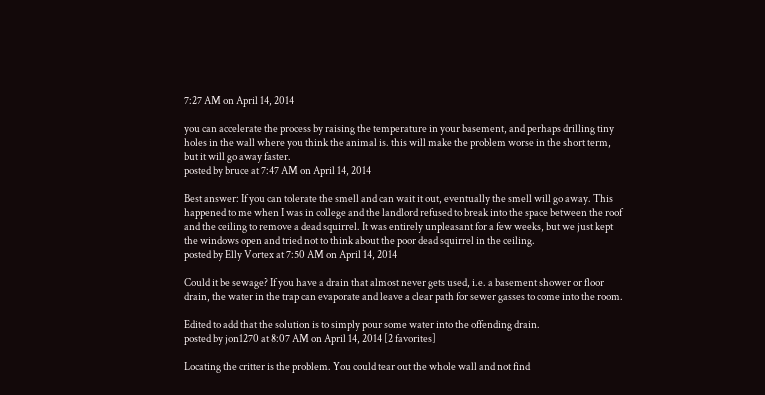7:27 AM on April 14, 2014

you can accelerate the process by raising the temperature in your basement, and perhaps drilling tiny holes in the wall where you think the animal is. this will make the problem worse in the short term, but it will go away faster.
posted by bruce at 7:47 AM on April 14, 2014

Best answer: If you can tolerate the smell and can wait it out, eventually the smell will go away. This happened to me when I was in college and the landlord refused to break into the space between the roof and the ceiling to remove a dead squirrel. It was entirely unpleasant for a few weeks, but we just kept the windows open and tried not to think about the poor dead squirrel in the ceiling.
posted by Elly Vortex at 7:50 AM on April 14, 2014

Could it be sewage? If you have a drain that almost never gets used, i.e. a basement shower or floor drain, the water in the trap can evaporate and leave a clear path for sewer gasses to come into the room.

Edited to add that the solution is to simply pour some water into the offending drain.
posted by jon1270 at 8:07 AM on April 14, 2014 [2 favorites]

Locating the critter is the problem. You could tear out the whole wall and not find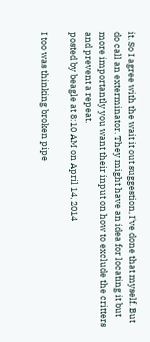it. So I agree with the wait it out suggestion, I've done that myself. But do call an exterminator. They might have an idea for locating it but more importantly you want their input on how to exclude the critters and prevent a repeat.
posted by beagle at 8:10 AM on April 14, 2014

I too was thinking broken pipe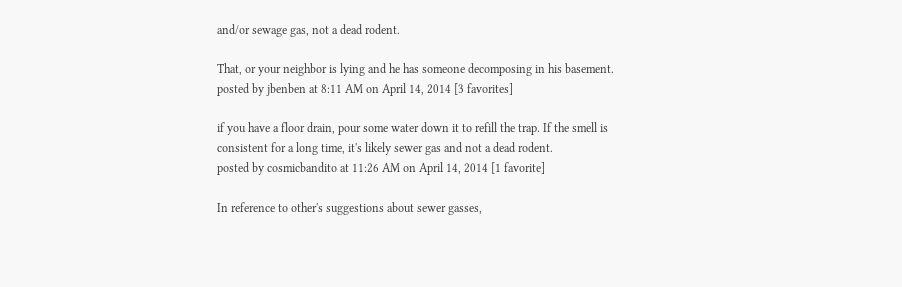and/or sewage gas, not a dead rodent.

That, or your neighbor is lying and he has someone decomposing in his basement.
posted by jbenben at 8:11 AM on April 14, 2014 [3 favorites]

if you have a floor drain, pour some water down it to refill the trap. If the smell is consistent for a long time, it's likely sewer gas and not a dead rodent.
posted by cosmicbandito at 11:26 AM on April 14, 2014 [1 favorite]

In reference to other's suggestions about sewer gasses,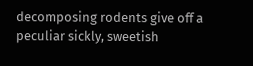decomposing rodents give off a peculiar sickly, sweetish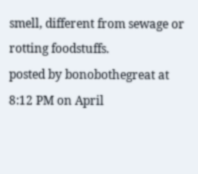smell, different from sewage or rotting foodstuffs.
posted by bonobothegreat at 8:12 PM on April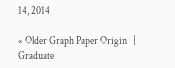14, 2014

« Older Graph Paper Origin   |   Graduate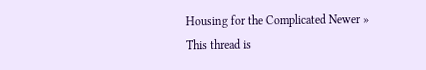Housing for the Complicated Newer »
This thread is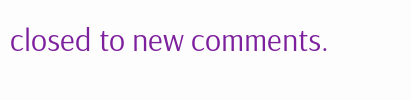closed to new comments.